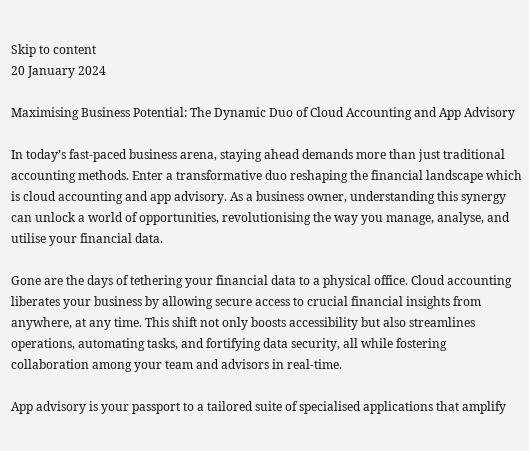Skip to content
20 January 2024

Maximising Business Potential: The Dynamic Duo of Cloud Accounting and App Advisory

In today’s fast-paced business arena, staying ahead demands more than just traditional accounting methods. Enter a transformative duo reshaping the financial landscape which is cloud accounting and app advisory. As a business owner, understanding this synergy can unlock a world of opportunities, revolutionising the way you manage, analyse, and utilise your financial data.

Gone are the days of tethering your financial data to a physical office. Cloud accounting liberates your business by allowing secure access to crucial financial insights from anywhere, at any time. This shift not only boosts accessibility but also streamlines operations, automating tasks, and fortifying data security, all while fostering collaboration among your team and advisors in real-time.

App advisory is your passport to a tailored suite of specialised applications that amplify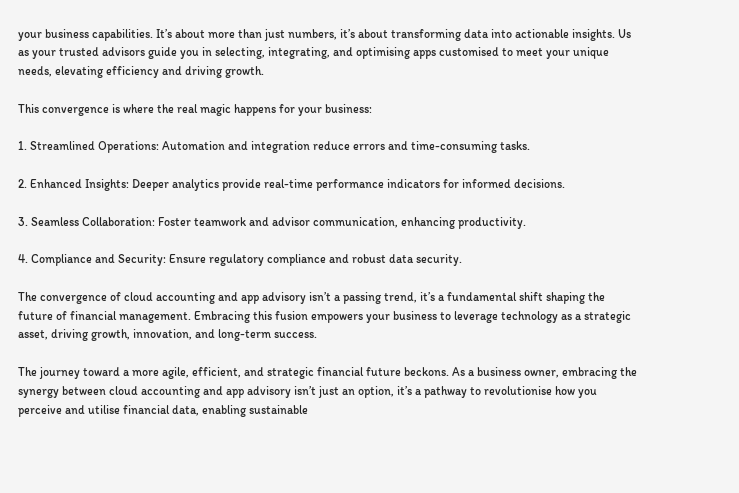your business capabilities. It’s about more than just numbers, it’s about transforming data into actionable insights. Us as your trusted advisors guide you in selecting, integrating, and optimising apps customised to meet your unique needs, elevating efficiency and driving growth.

This convergence is where the real magic happens for your business:

1. Streamlined Operations: Automation and integration reduce errors and time-consuming tasks.

2. Enhanced Insights: Deeper analytics provide real-time performance indicators for informed decisions.

3. Seamless Collaboration: Foster teamwork and advisor communication, enhancing productivity.

4. Compliance and Security: Ensure regulatory compliance and robust data security.

The convergence of cloud accounting and app advisory isn’t a passing trend, it’s a fundamental shift shaping the future of financial management. Embracing this fusion empowers your business to leverage technology as a strategic asset, driving growth, innovation, and long-term success.

The journey toward a more agile, efficient, and strategic financial future beckons. As a business owner, embracing the synergy between cloud accounting and app advisory isn’t just an option, it’s a pathway to revolutionise how you perceive and utilise financial data, enabling sustainable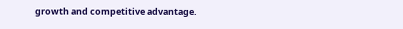growth and competitive advantage.